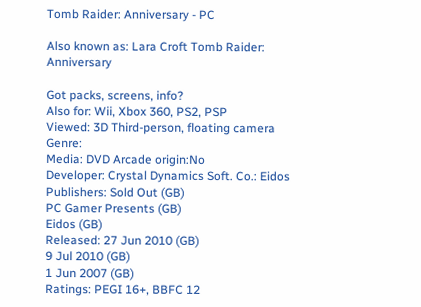Tomb Raider: Anniversary - PC

Also known as: Lara Croft Tomb Raider: Anniversary

Got packs, screens, info?
Also for: Wii, Xbox 360, PS2, PSP
Viewed: 3D Third-person, floating camera Genre:
Media: DVD Arcade origin:No
Developer: Crystal Dynamics Soft. Co.: Eidos
Publishers: Sold Out (GB)
PC Gamer Presents (GB)
Eidos (GB)
Released: 27 Jun 2010 (GB)
9 Jul 2010 (GB)
1 Jun 2007 (GB)
Ratings: PEGI 16+, BBFC 12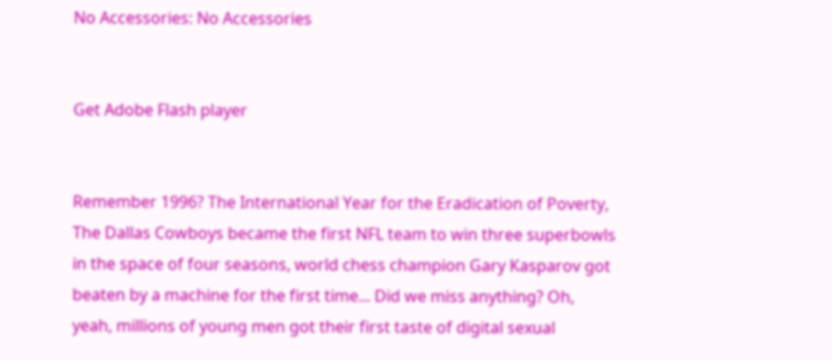No Accessories: No Accessories


Get Adobe Flash player


Remember 1996? The International Year for the Eradication of Poverty, The Dallas Cowboys became the first NFL team to win three superbowls in the space of four seasons, world chess champion Gary Kasparov got beaten by a machine for the first time... Did we miss anything? Oh, yeah, millions of young men got their first taste of digital sexual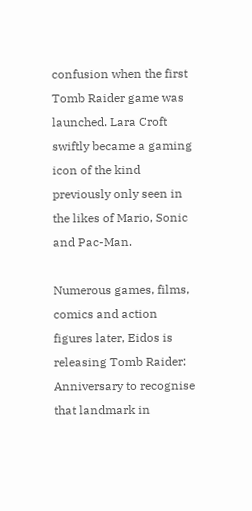confusion when the first Tomb Raider game was launched. Lara Croft swiftly became a gaming icon of the kind previously only seen in the likes of Mario, Sonic and Pac-Man.

Numerous games, films, comics and action figures later, Eidos is releasing Tomb Raider: Anniversary to recognise that landmark in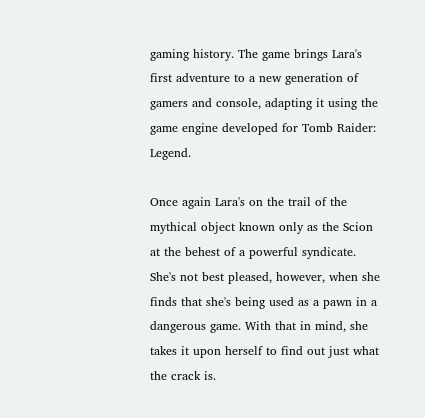gaming history. The game brings Lara's first adventure to a new generation of gamers and console, adapting it using the game engine developed for Tomb Raider: Legend.

Once again Lara's on the trail of the mythical object known only as the Scion at the behest of a powerful syndicate. She's not best pleased, however, when she finds that she's being used as a pawn in a dangerous game. With that in mind, she takes it upon herself to find out just what the crack is.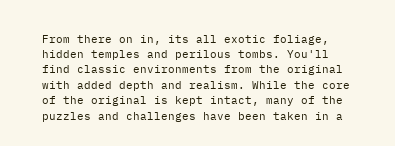From there on in, its all exotic foliage, hidden temples and perilous tombs. You'll find classic environments from the original with added depth and realism. While the core of the original is kept intact, many of the puzzles and challenges have been taken in a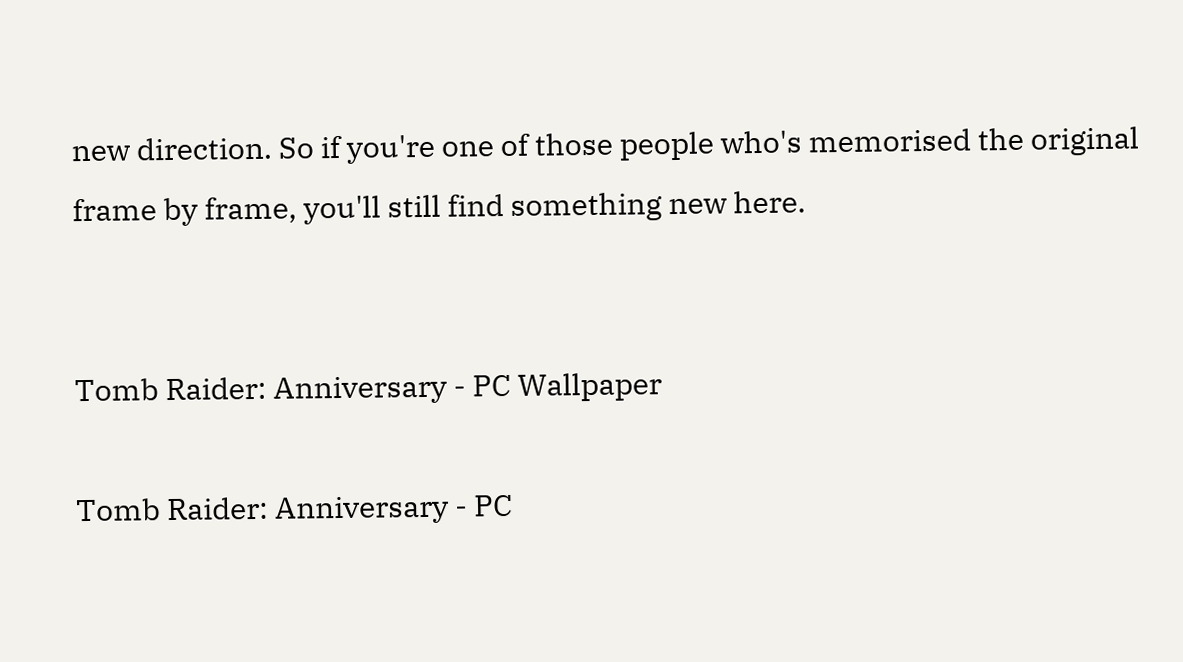new direction. So if you're one of those people who's memorised the original frame by frame, you'll still find something new here.


Tomb Raider: Anniversary - PC Wallpaper

Tomb Raider: Anniversary - PC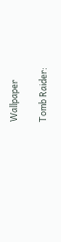Wallpaper

Tomb Raider: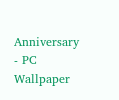Anniversary - PC Wallpaper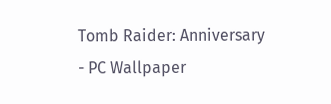Tomb Raider: Anniversary - PC Wallpaper